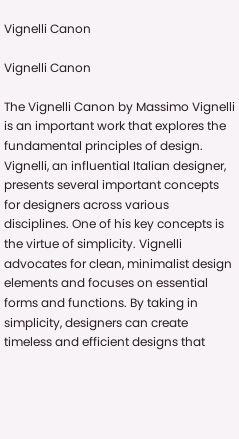Vignelli Canon

Vignelli Canon

The Vignelli Canon by Massimo Vignelli is an important work that explores the fundamental principles of design. Vignelli, an influential Italian designer, presents several important concepts for designers across various disciplines. One of his key concepts is the virtue of simplicity. Vignelli advocates for clean, minimalist design elements and focuses on essential forms and functions. By taking in simplicity, designers can create timeless and efficient designs that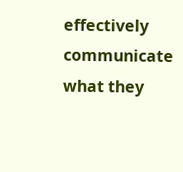effectively communicate what they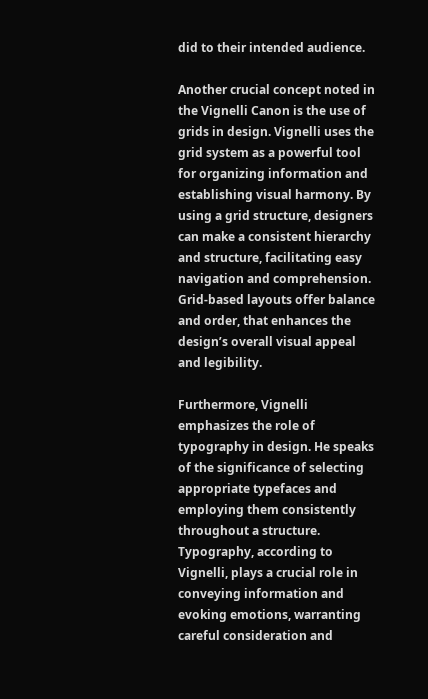did to their intended audience.

Another crucial concept noted in the Vignelli Canon is the use of grids in design. Vignelli uses the grid system as a powerful tool for organizing information and establishing visual harmony. By using a grid structure, designers can make a consistent hierarchy and structure, facilitating easy navigation and comprehension. Grid-based layouts offer balance and order, that enhances the design’s overall visual appeal and legibility.

Furthermore, Vignelli emphasizes the role of typography in design. He speaks of the significance of selecting appropriate typefaces and employing them consistently throughout a structure. Typography, according to Vignelli, plays a crucial role in conveying information and evoking emotions, warranting careful consideration and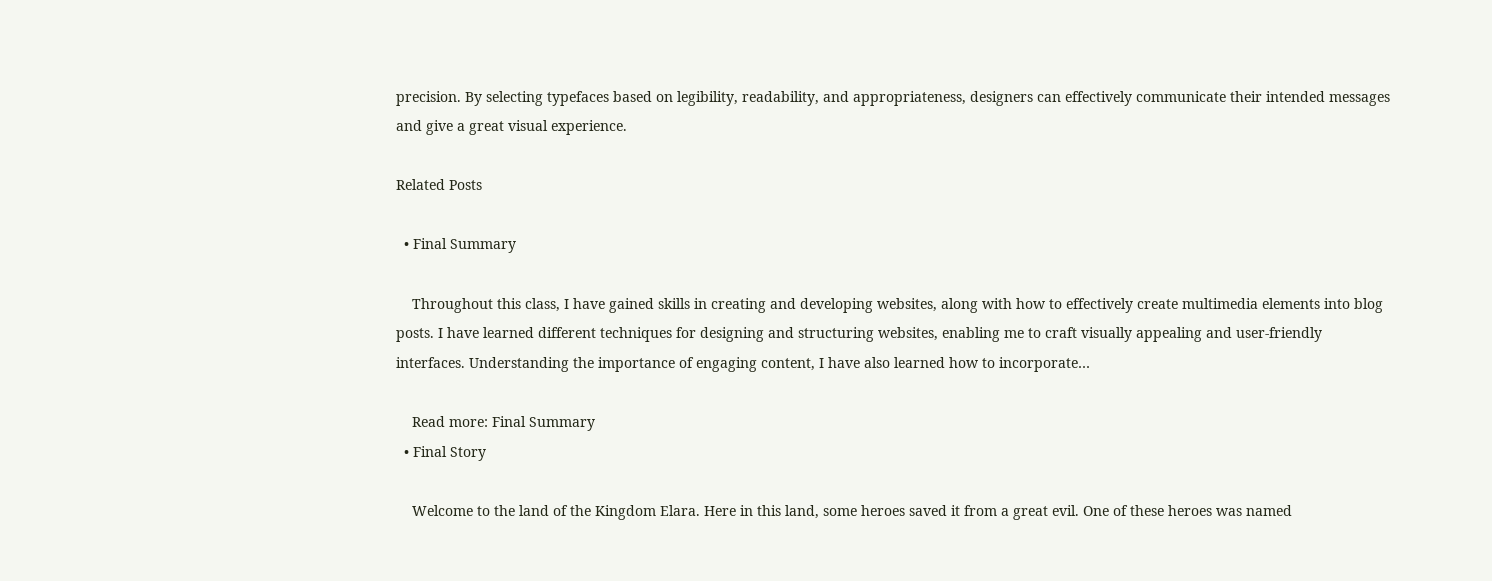precision. By selecting typefaces based on legibility, readability, and appropriateness, designers can effectively communicate their intended messages and give a great visual experience.

Related Posts

  • Final Summary

    Throughout this class, I have gained skills in creating and developing websites, along with how to effectively create multimedia elements into blog posts. I have learned different techniques for designing and structuring websites, enabling me to craft visually appealing and user-friendly interfaces. Understanding the importance of engaging content, I have also learned how to incorporate…

    Read more: Final Summary
  • Final Story

    Welcome to the land of the Kingdom Elara. Here in this land, some heroes saved it from a great evil. One of these heroes was named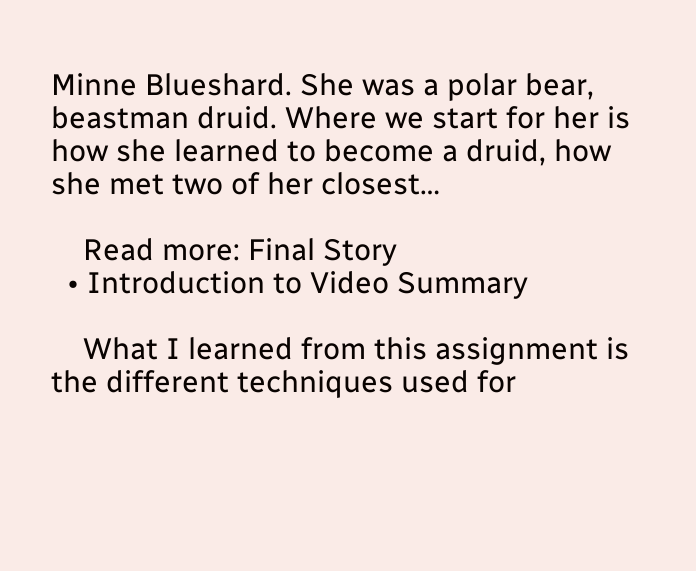Minne Blueshard. She was a polar bear, beastman druid. Where we start for her is how she learned to become a druid, how she met two of her closest…

    Read more: Final Story
  • Introduction to Video Summary

    What I learned from this assignment is the different techniques used for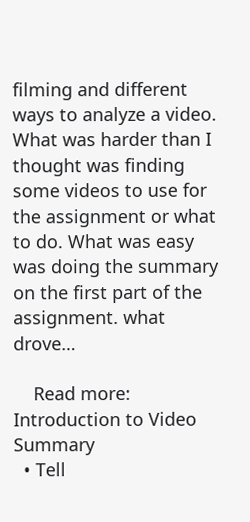filming and different ways to analyze a video. What was harder than I thought was finding some videos to use for the assignment or what to do. What was easy was doing the summary on the first part of the assignment. what drove…

    Read more: Introduction to Video Summary
  • Tell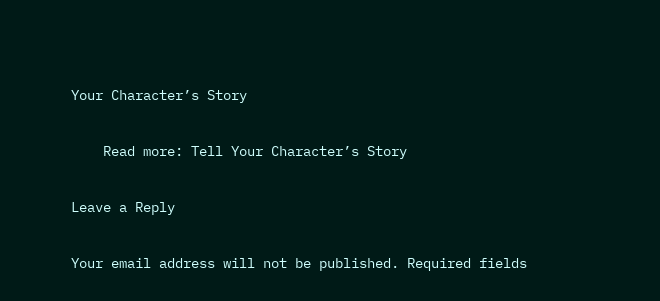Your Character’s Story

    Read more: Tell Your Character’s Story

Leave a Reply

Your email address will not be published. Required fields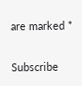are marked *

Subscribe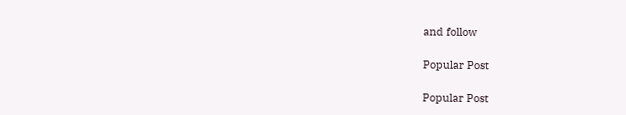and follow

Popular Post

Popular Post